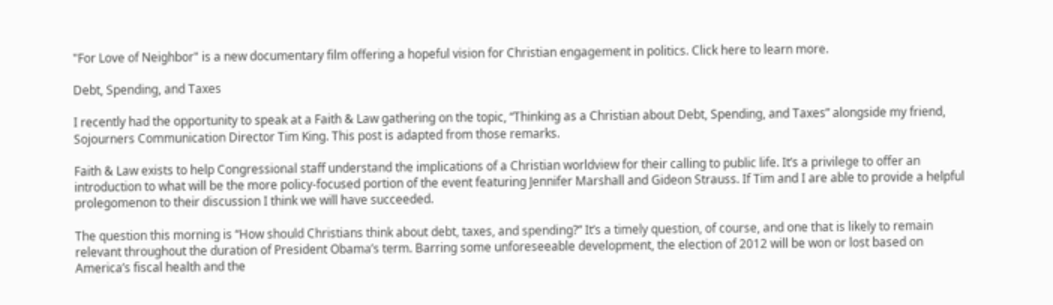"For Love of Neighbor" is a new documentary film offering a hopeful vision for Christian engagement in politics. Click here to learn more.

Debt, Spending, and Taxes

I recently had the opportunity to speak at a Faith & Law gathering on the topic, “Thinking as a Christian about Debt, Spending, and Taxes” alongside my friend, Sojourners Communication Director Tim King. This post is adapted from those remarks.

Faith & Law exists to help Congressional staff understand the implications of a Christian worldview for their calling to public life. It’s a privilege to offer an introduction to what will be the more policy-focused portion of the event featuring Jennifer Marshall and Gideon Strauss. If Tim and I are able to provide a helpful prolegomenon to their discussion I think we will have succeeded.

The question this morning is “How should Christians think about debt, taxes, and spending?” It’s a timely question, of course, and one that is likely to remain relevant throughout the duration of President Obama’s term. Barring some unforeseeable development, the election of 2012 will be won or lost based on America’s fiscal health and the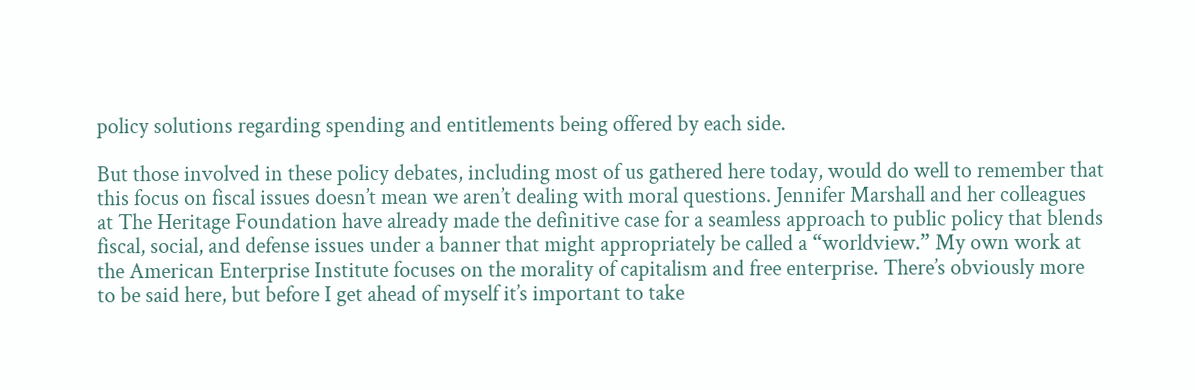policy solutions regarding spending and entitlements being offered by each side.

But those involved in these policy debates, including most of us gathered here today, would do well to remember that this focus on fiscal issues doesn’t mean we aren’t dealing with moral questions. Jennifer Marshall and her colleagues at The Heritage Foundation have already made the definitive case for a seamless approach to public policy that blends fiscal, social, and defense issues under a banner that might appropriately be called a “worldview.” My own work at the American Enterprise Institute focuses on the morality of capitalism and free enterprise. There’s obviously more to be said here, but before I get ahead of myself it’s important to take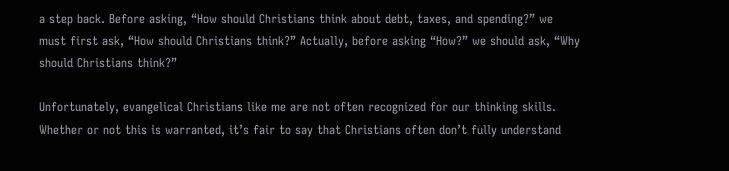a step back. Before asking, “How should Christians think about debt, taxes, and spending?” we must first ask, “How should Christians think?” Actually, before asking “How?” we should ask, “Why should Christians think?”

Unfortunately, evangelical Christians like me are not often recognized for our thinking skills. Whether or not this is warranted, it’s fair to say that Christians often don’t fully understand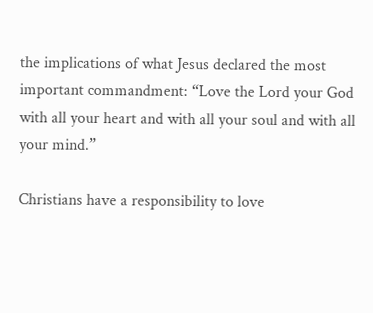the implications of what Jesus declared the most important commandment: “Love the Lord your God with all your heart and with all your soul and with all your mind.”

Christians have a responsibility to love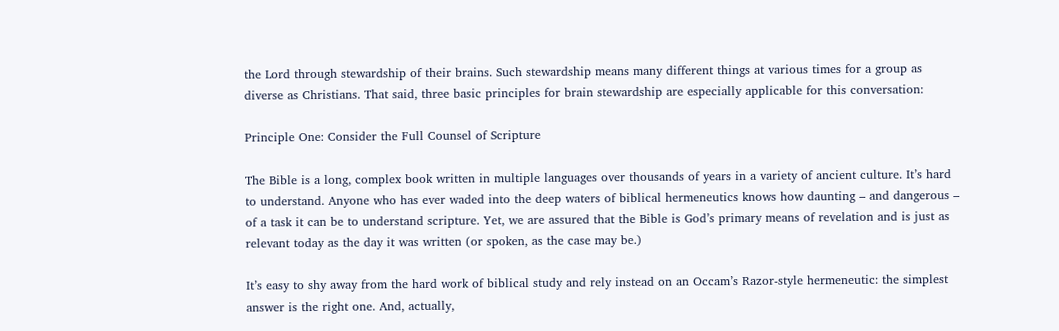the Lord through stewardship of their brains. Such stewardship means many different things at various times for a group as diverse as Christians. That said, three basic principles for brain stewardship are especially applicable for this conversation:

Principle One: Consider the Full Counsel of Scripture

The Bible is a long, complex book written in multiple languages over thousands of years in a variety of ancient culture. It’s hard to understand. Anyone who has ever waded into the deep waters of biblical hermeneutics knows how daunting – and dangerous – of a task it can be to understand scripture. Yet, we are assured that the Bible is God’s primary means of revelation and is just as relevant today as the day it was written (or spoken, as the case may be.)

It’s easy to shy away from the hard work of biblical study and rely instead on an Occam’s Razor-style hermeneutic: the simplest answer is the right one. And, actually,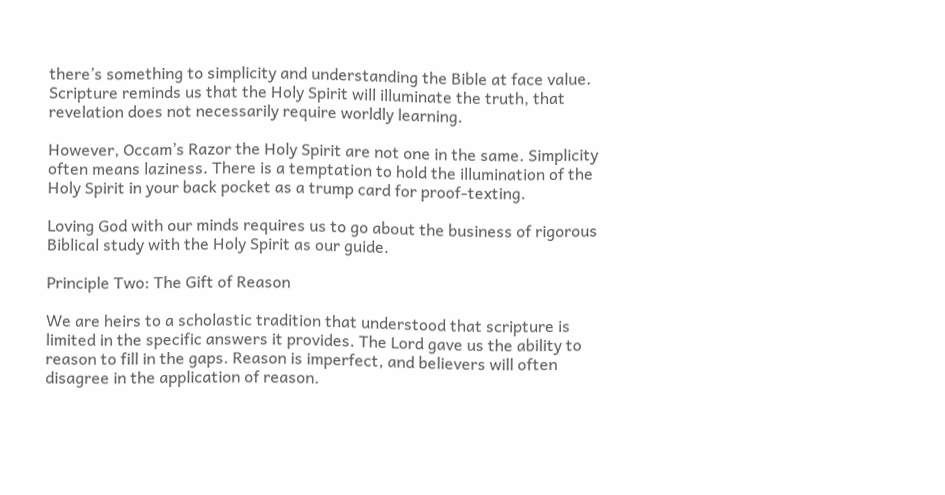there’s something to simplicity and understanding the Bible at face value. Scripture reminds us that the Holy Spirit will illuminate the truth, that revelation does not necessarily require worldly learning.

However, Occam’s Razor the Holy Spirit are not one in the same. Simplicity often means laziness. There is a temptation to hold the illumination of the Holy Spirit in your back pocket as a trump card for proof-texting.

Loving God with our minds requires us to go about the business of rigorous Biblical study with the Holy Spirit as our guide.

Principle Two: The Gift of Reason

We are heirs to a scholastic tradition that understood that scripture is limited in the specific answers it provides. The Lord gave us the ability to reason to fill in the gaps. Reason is imperfect, and believers will often disagree in the application of reason.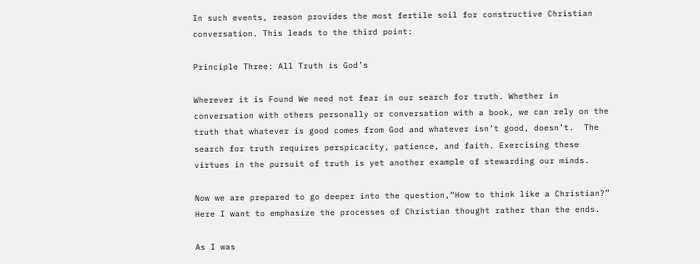In such events, reason provides the most fertile soil for constructive Christian conversation. This leads to the third point:

Principle Three: All Truth is God’s

Wherever it is Found We need not fear in our search for truth. Whether in conversation with others personally or conversation with a book, we can rely on the truth that whatever is good comes from God and whatever isn’t good, doesn’t.  The search for truth requires perspicacity, patience, and faith. Exercising these virtues in the pursuit of truth is yet another example of stewarding our minds.

Now we are prepared to go deeper into the question,“How to think like a Christian?”  Here I want to emphasize the processes of Christian thought rather than the ends.

As I was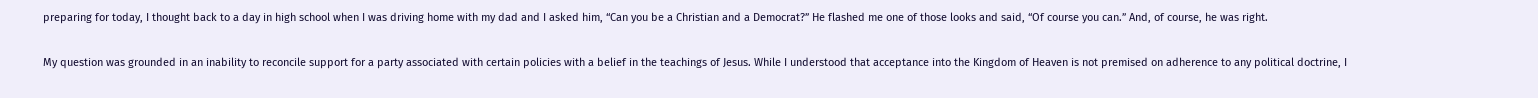preparing for today, I thought back to a day in high school when I was driving home with my dad and I asked him, “Can you be a Christian and a Democrat?” He flashed me one of those looks and said, “Of course you can.” And, of course, he was right.

My question was grounded in an inability to reconcile support for a party associated with certain policies with a belief in the teachings of Jesus. While I understood that acceptance into the Kingdom of Heaven is not premised on adherence to any political doctrine, I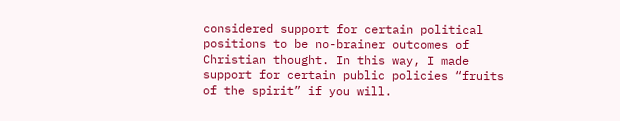considered support for certain political positions to be no-brainer outcomes of Christian thought. In this way, I made support for certain public policies “fruits of the spirit” if you will.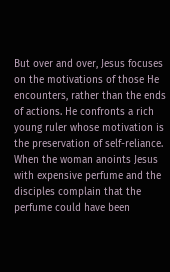But over and over, Jesus focuses on the motivations of those He encounters, rather than the ends of actions. He confronts a rich young ruler whose motivation is the preservation of self-reliance. When the woman anoints Jesus with expensive perfume and the disciples complain that the perfume could have been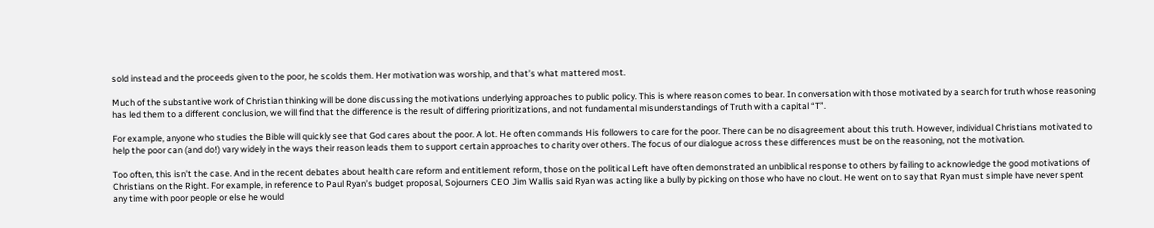sold instead and the proceeds given to the poor, he scolds them. Her motivation was worship, and that’s what mattered most.

Much of the substantive work of Christian thinking will be done discussing the motivations underlying approaches to public policy. This is where reason comes to bear. In conversation with those motivated by a search for truth whose reasoning has led them to a different conclusion, we will find that the difference is the result of differing prioritizations, and not fundamental misunderstandings of Truth with a capital “T”.

For example, anyone who studies the Bible will quickly see that God cares about the poor. A lot. He often commands His followers to care for the poor. There can be no disagreement about this truth. However, individual Christians motivated to help the poor can (and do!) vary widely in the ways their reason leads them to support certain approaches to charity over others. The focus of our dialogue across these differences must be on the reasoning, not the motivation.

Too often, this isn’t the case. And in the recent debates about health care reform and entitlement reform, those on the political Left have often demonstrated an unbiblical response to others by failing to acknowledge the good motivations of Christians on the Right. For example, in reference to Paul Ryan’s budget proposal, Sojourners CEO Jim Wallis said Ryan was acting like a bully by picking on those who have no clout. He went on to say that Ryan must simple have never spent any time with poor people or else he would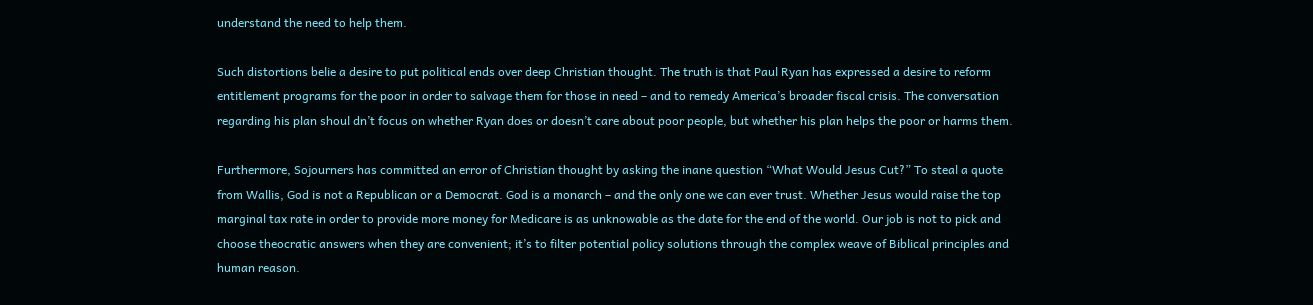understand the need to help them.

Such distortions belie a desire to put political ends over deep Christian thought. The truth is that Paul Ryan has expressed a desire to reform entitlement programs for the poor in order to salvage them for those in need – and to remedy America’s broader fiscal crisis. The conversation regarding his plan shoul dn’t focus on whether Ryan does or doesn’t care about poor people, but whether his plan helps the poor or harms them.

Furthermore, Sojourners has committed an error of Christian thought by asking the inane question “What Would Jesus Cut?” To steal a quote from Wallis, God is not a Republican or a Democrat. God is a monarch – and the only one we can ever trust. Whether Jesus would raise the top marginal tax rate in order to provide more money for Medicare is as unknowable as the date for the end of the world. Our job is not to pick and choose theocratic answers when they are convenient; it’s to filter potential policy solutions through the complex weave of Biblical principles and human reason.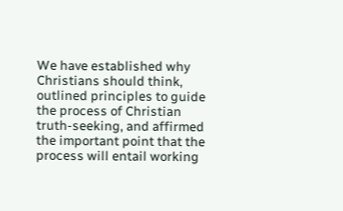We have established why Christians should think, outlined principles to guide the process of Christian truth-seeking, and affirmed the important point that the process will entail working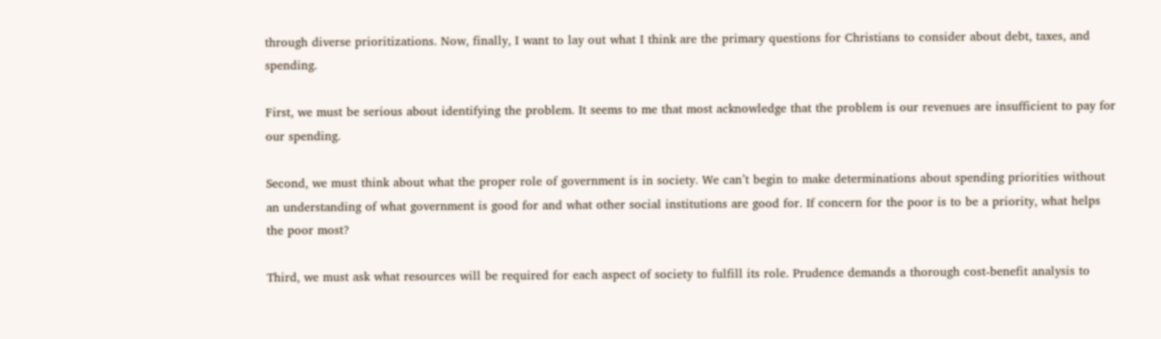through diverse prioritizations. Now, finally, I want to lay out what I think are the primary questions for Christians to consider about debt, taxes, and spending.

First, we must be serious about identifying the problem. It seems to me that most acknowledge that the problem is our revenues are insufficient to pay for our spending.

Second, we must think about what the proper role of government is in society. We can’t begin to make determinations about spending priorities without an understanding of what government is good for and what other social institutions are good for. If concern for the poor is to be a priority, what helps the poor most?

Third, we must ask what resources will be required for each aspect of society to fulfill its role. Prudence demands a thorough cost-benefit analysis to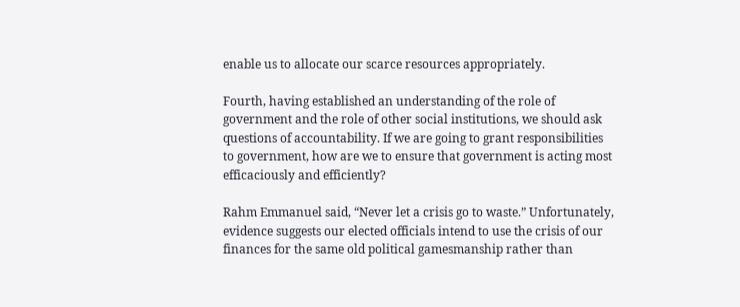enable us to allocate our scarce resources appropriately.

Fourth, having established an understanding of the role of government and the role of other social institutions, we should ask questions of accountability. If we are going to grant responsibilities to government, how are we to ensure that government is acting most efficaciously and efficiently?

Rahm Emmanuel said, “Never let a crisis go to waste.” Unfortunately, evidence suggests our elected officials intend to use the crisis of our finances for the same old political gamesmanship rather than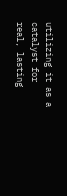utilizing it as a catalyst for real, lasting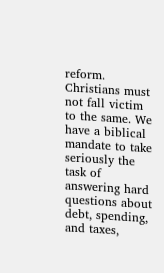reform. Christians must not fall victim to the same. We have a biblical mandate to take seriously the task of answering hard questions about debt, spending, and taxes,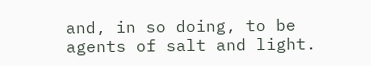and, in so doing, to be agents of salt and light.